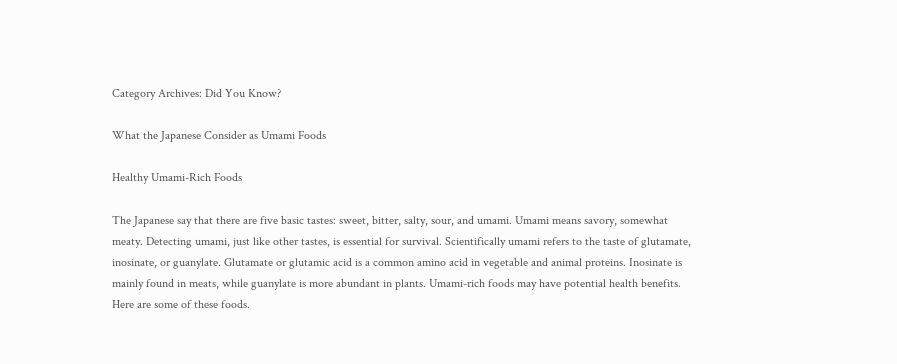Category Archives: Did You Know?

What the Japanese Consider as Umami Foods

Healthy Umami-Rich Foods

The Japanese say that there are five basic tastes: sweet, bitter, salty, sour, and umami. Umami means savory, somewhat meaty. Detecting umami, just like other tastes, is essential for survival. Scientifically umami refers to the taste of glutamate, inosinate, or guanylate. Glutamate or glutamic acid is a common amino acid in vegetable and animal proteins. Inosinate is mainly found in meats, while guanylate is more abundant in plants. Umami-rich foods may have potential health benefits. Here are some of these foods.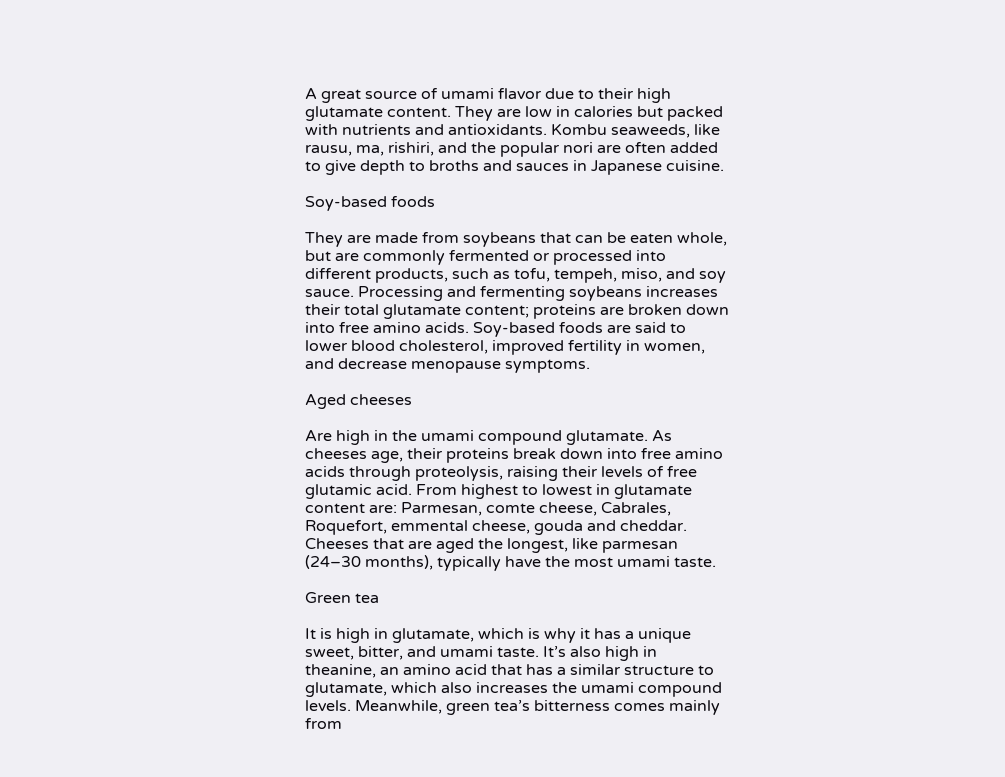A great source of umami flavor due to their high glutamate content. They are low in calories but packed with nutrients and antioxidants. Kombu seaweeds, like rausu, ma, rishiri, and the popular nori are often added to give depth to broths and sauces in Japanese cuisine.

Soy-based foods

They are made from soybeans that can be eaten whole, but are commonly fermented or processed into different products, such as tofu, tempeh, miso, and soy sauce. Processing and fermenting soybeans increases their total glutamate content; proteins are broken down into free amino acids. Soy-based foods are said to lower blood cholesterol, improved fertility in women, and decrease menopause symptoms.

Aged cheeses

Are high in the umami compound glutamate. As cheeses age, their proteins break down into free amino acids through proteolysis, raising their levels of free glutamic acid. From highest to lowest in glutamate content are: Parmesan, comte cheese, Cabrales, Roquefort, emmental cheese, gouda and cheddar. Cheeses that are aged the longest, like parmesan (24–30 months), typically have the most umami taste.

Green tea

It is high in glutamate, which is why it has a unique sweet, bitter, and umami taste. It’s also high in theanine, an amino acid that has a similar structure to glutamate, which also increases the umami compound levels. Meanwhile, green tea’s bitterness comes mainly from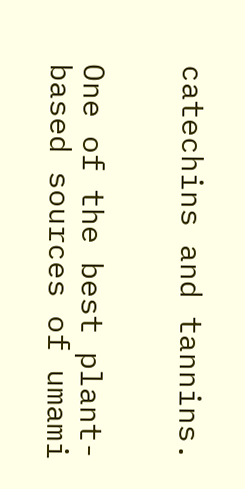catechins and tannins.


One of the best plant-based sources of umami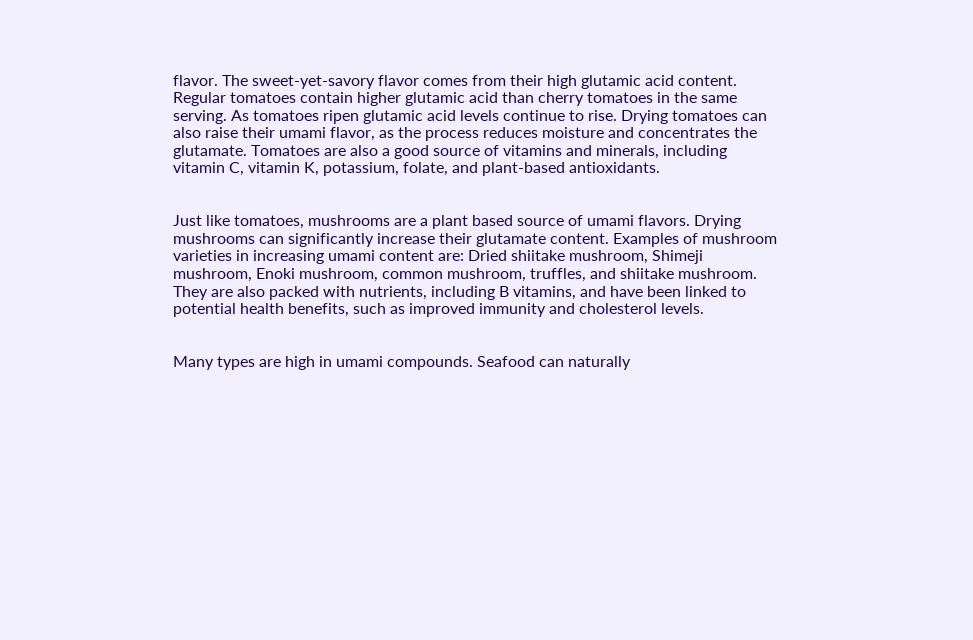flavor. The sweet-yet-savory flavor comes from their high glutamic acid content. Regular tomatoes contain higher glutamic acid than cherry tomatoes in the same serving. As tomatoes ripen glutamic acid levels continue to rise. Drying tomatoes can also raise their umami flavor, as the process reduces moisture and concentrates the glutamate. Tomatoes are also a good source of vitamins and minerals, including vitamin C, vitamin K, potassium, folate, and plant-based antioxidants.


Just like tomatoes, mushrooms are a plant based source of umami flavors. Drying mushrooms can significantly increase their glutamate content. Examples of mushroom varieties in increasing umami content are: Dried shiitake mushroom, Shimeji mushroom, Enoki mushroom, common mushroom, truffles, and shiitake mushroom. They are also packed with nutrients, including B vitamins, and have been linked to potential health benefits, such as improved immunity and cholesterol levels.


Many types are high in umami compounds. Seafood can naturally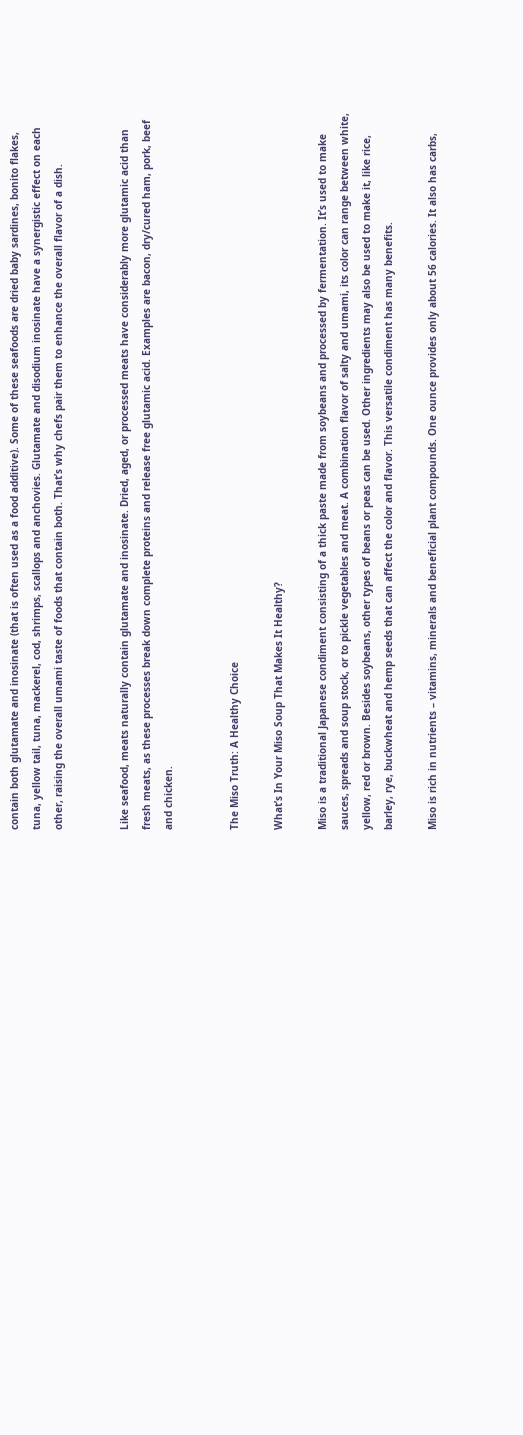contain both glutamate and inosinate (that is often used as a food additive). Some of these seafoods are dried baby sardines, bonito flakes, tuna, yellow tail, tuna, mackerel, cod, shrimps, scallops and anchovies. Glutamate and disodium inosinate have a synergistic effect on each other, raising the overall umami taste of foods that contain both. That’s why chefs pair them to enhance the overall flavor of a dish.


Like seafood, meats naturally contain glutamate and inosinate. Dried, aged, or processed meats have considerably more glutamic acid than fresh meats, as these processes break down complete proteins and release free glutamic acid. Examples are bacon, dry/cured ham, pork, beef and chicken.


The Miso Truth: A Healthy Choice

What’s In Your Miso Soup That Makes It Healthy?

Miso is a traditional Japanese condiment consisting of a thick paste made from soybeans and processed by fermentation. It’s used to make sauces, spreads and soup stock, or to pickle vegetables and meat. A combination flavor of salty and umami, its color can range between white, yellow, red or brown. Besides soybeans, other types of beans or peas can be used. Other ingredients may also be used to make it, like rice, barley, rye, buckwheat and hemp seeds that can affect the color and flavor. This versatile condiment has many benefits.

Miso is rich in nutrients – vitamins, minerals and beneficial plant compounds. One ounce provides only about 56 calories. It also has carbs,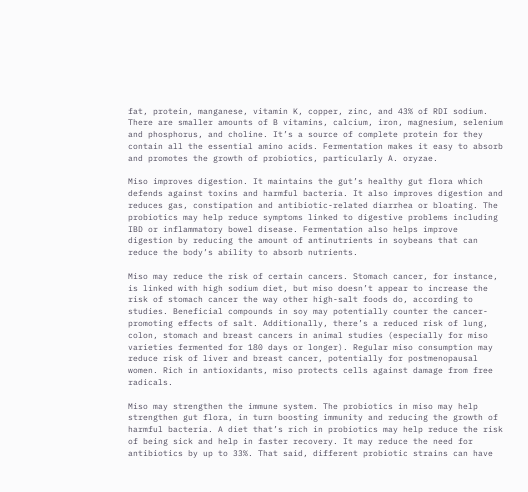fat, protein, manganese, vitamin K, copper, zinc, and 43% of RDI sodium. There are smaller amounts of B vitamins, calcium, iron, magnesium, selenium and phosphorus, and choline. It’s a source of complete protein for they contain all the essential amino acids. Fermentation makes it easy to absorb and promotes the growth of probiotics, particularly A. oryzae.

Miso improves digestion. It maintains the gut’s healthy gut flora which defends against toxins and harmful bacteria. It also improves digestion and reduces gas, constipation and antibiotic-related diarrhea or bloating. The probiotics may help reduce symptoms linked to digestive problems including IBD or inflammatory bowel disease. Fermentation also helps improve digestion by reducing the amount of antinutrients in soybeans that can reduce the body’s ability to absorb nutrients.

Miso may reduce the risk of certain cancers. Stomach cancer, for instance, is linked with high sodium diet, but miso doesn’t appear to increase the risk of stomach cancer the way other high-salt foods do, according to studies. Beneficial compounds in soy may potentially counter the cancer-promoting effects of salt. Additionally, there’s a reduced risk of lung, colon, stomach and breast cancers in animal studies (especially for miso varieties fermented for 180 days or longer). Regular miso consumption may reduce risk of liver and breast cancer, potentially for postmenopausal women. Rich in antioxidants, miso protects cells against damage from free radicals.

Miso may strengthen the immune system. The probiotics in miso may help strengthen gut flora, in turn boosting immunity and reducing the growth of harmful bacteria. A diet that’s rich in probiotics may help reduce the risk of being sick and help in faster recovery. It may reduce the need for antibiotics by up to 33%. That said, different probiotic strains can have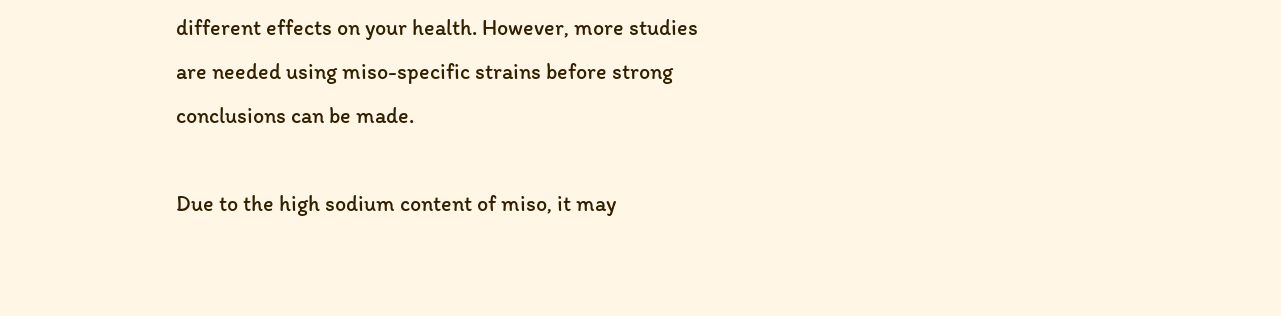different effects on your health. However, more studies are needed using miso-specific strains before strong conclusions can be made.

Due to the high sodium content of miso, it may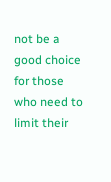not be a good choice for those who need to limit their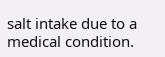salt intake due to a medical condition.